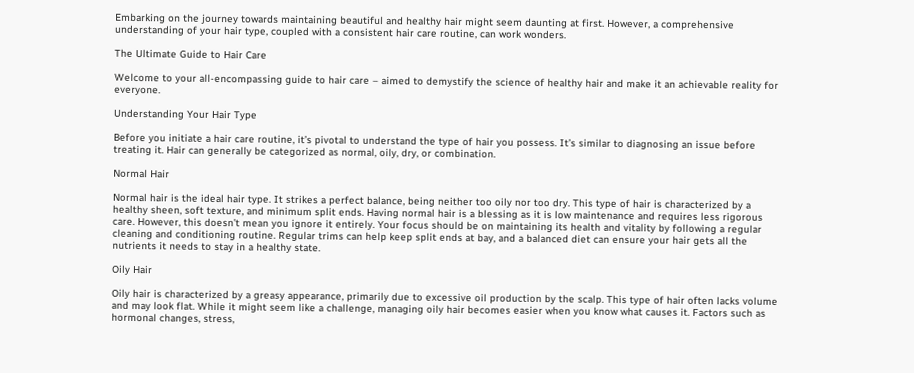Embarking on the journey towards maintaining beautiful and healthy hair might seem daunting at first. However, a comprehensive understanding of your hair type, coupled with a consistent hair care routine, can work wonders.

The Ultimate Guide to Hair Care

Welcome to your all-encompassing guide to hair care – aimed to demystify the science of healthy hair and make it an achievable reality for everyone.

Understanding Your Hair Type

Before you initiate a hair care routine, it’s pivotal to understand the type of hair you possess. It’s similar to diagnosing an issue before treating it. Hair can generally be categorized as normal, oily, dry, or combination.

Normal Hair

Normal hair is the ideal hair type. It strikes a perfect balance, being neither too oily nor too dry. This type of hair is characterized by a healthy sheen, soft texture, and minimum split ends. Having normal hair is a blessing as it is low maintenance and requires less rigorous care. However, this doesn’t mean you ignore it entirely. Your focus should be on maintaining its health and vitality by following a regular cleaning and conditioning routine. Regular trims can help keep split ends at bay, and a balanced diet can ensure your hair gets all the nutrients it needs to stay in a healthy state.

Oily Hair

Oily hair is characterized by a greasy appearance, primarily due to excessive oil production by the scalp. This type of hair often lacks volume and may look flat. While it might seem like a challenge, managing oily hair becomes easier when you know what causes it. Factors such as hormonal changes, stress,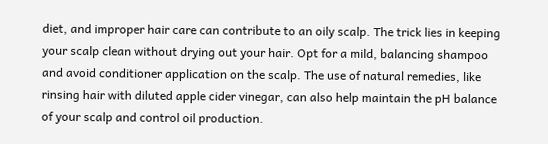diet, and improper hair care can contribute to an oily scalp. The trick lies in keeping your scalp clean without drying out your hair. Opt for a mild, balancing shampoo and avoid conditioner application on the scalp. The use of natural remedies, like rinsing hair with diluted apple cider vinegar, can also help maintain the pH balance of your scalp and control oil production.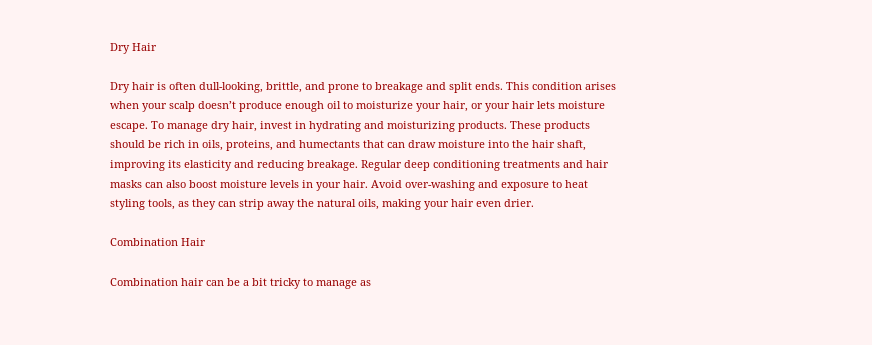Dry Hair

Dry hair is often dull-looking, brittle, and prone to breakage and split ends. This condition arises when your scalp doesn’t produce enough oil to moisturize your hair, or your hair lets moisture escape. To manage dry hair, invest in hydrating and moisturizing products. These products should be rich in oils, proteins, and humectants that can draw moisture into the hair shaft, improving its elasticity and reducing breakage. Regular deep conditioning treatments and hair masks can also boost moisture levels in your hair. Avoid over-washing and exposure to heat styling tools, as they can strip away the natural oils, making your hair even drier.

Combination Hair

Combination hair can be a bit tricky to manage as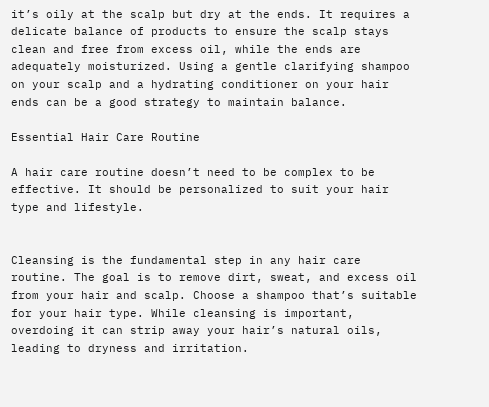it’s oily at the scalp but dry at the ends. It requires a delicate balance of products to ensure the scalp stays clean and free from excess oil, while the ends are adequately moisturized. Using a gentle clarifying shampoo on your scalp and a hydrating conditioner on your hair ends can be a good strategy to maintain balance.

Essential Hair Care Routine

A hair care routine doesn’t need to be complex to be effective. It should be personalized to suit your hair type and lifestyle.


Cleansing is the fundamental step in any hair care routine. The goal is to remove dirt, sweat, and excess oil from your hair and scalp. Choose a shampoo that’s suitable for your hair type. While cleansing is important, overdoing it can strip away your hair’s natural oils, leading to dryness and irritation.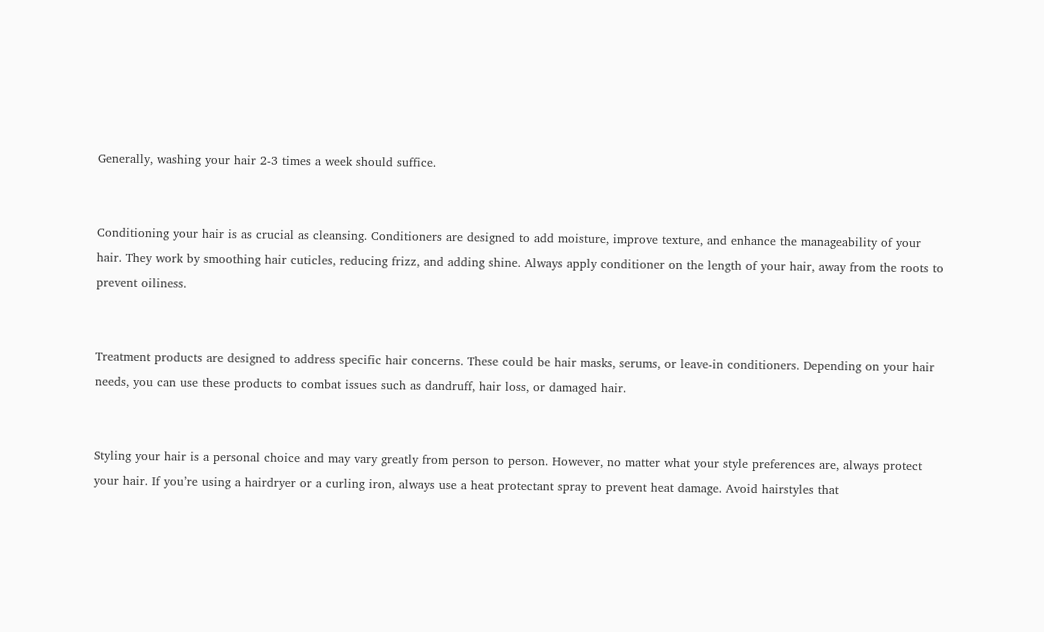Generally, washing your hair 2-3 times a week should suffice.


Conditioning your hair is as crucial as cleansing. Conditioners are designed to add moisture, improve texture, and enhance the manageability of your hair. They work by smoothing hair cuticles, reducing frizz, and adding shine. Always apply conditioner on the length of your hair, away from the roots to prevent oiliness.


Treatment products are designed to address specific hair concerns. These could be hair masks, serums, or leave-in conditioners. Depending on your hair needs, you can use these products to combat issues such as dandruff, hair loss, or damaged hair.


Styling your hair is a personal choice and may vary greatly from person to person. However, no matter what your style preferences are, always protect your hair. If you’re using a hairdryer or a curling iron, always use a heat protectant spray to prevent heat damage. Avoid hairstyles that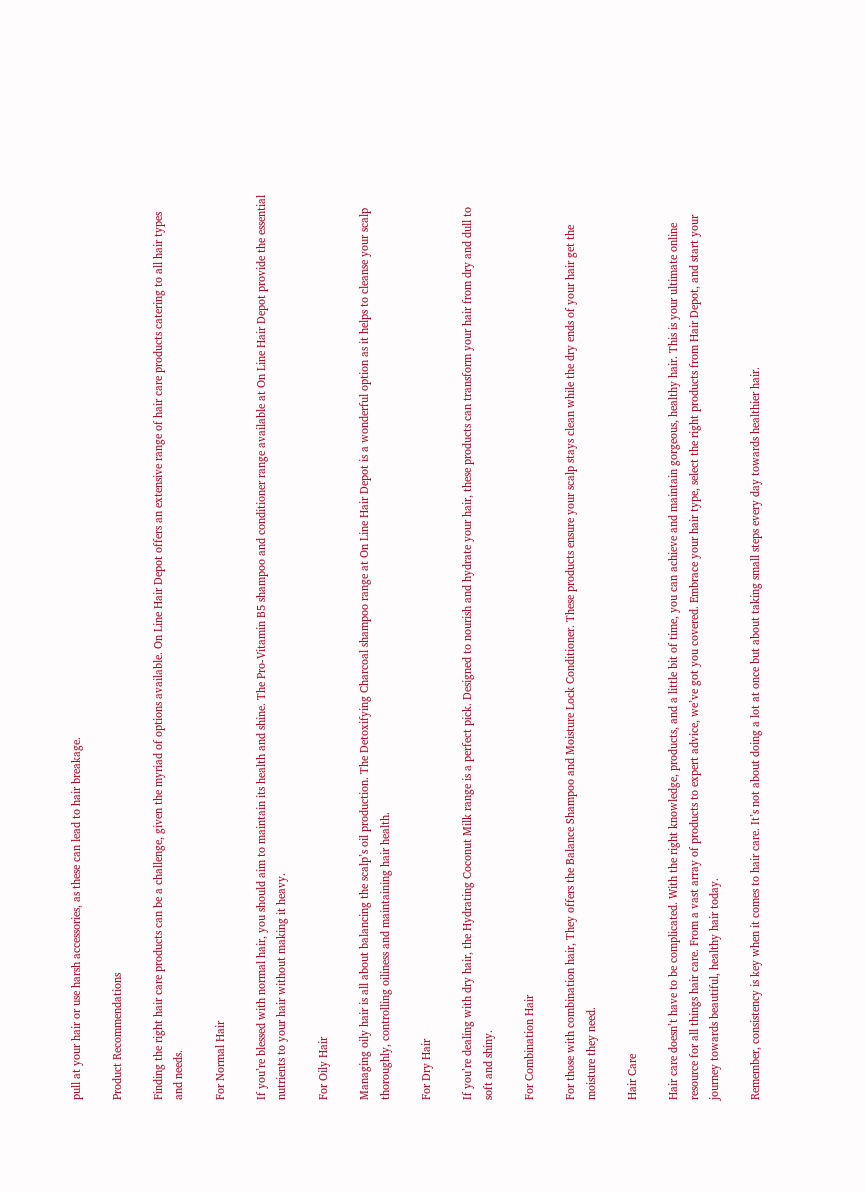pull at your hair or use harsh accessories, as these can lead to hair breakage.

Product Recommendations

Finding the right hair care products can be a challenge, given the myriad of options available. On Line Hair Depot offers an extensive range of hair care products catering to all hair types and needs.

For Normal Hair

If you’re blessed with normal hair, you should aim to maintain its health and shine. The Pro-Vitamin B5 shampoo and conditioner range available at On Line Hair Depot provide the essential nutrients to your hair without making it heavy.

For Oily Hair

Managing oily hair is all about balancing the scalp’s oil production. The Detoxifying Charcoal shampoo range at On Line Hair Depot is a wonderful option as it helps to cleanse your scalp thoroughly, controlling oiliness and maintaining hair health.

For Dry Hair

If you’re dealing with dry hair, the Hydrating Coconut Milk range is a perfect pick. Designed to nourish and hydrate your hair, these products can transform your hair from dry and dull to soft and shiny.

For Combination Hair

For those with combination hair, They offers the Balance Shampoo and Moisture Lock Conditioner. These products ensure your scalp stays clean while the dry ends of your hair get the moisture they need.

Hair Care

Hair care doesn’t have to be complicated. With the right knowledge, products, and a little bit of time, you can achieve and maintain gorgeous, healthy hair. This is your ultimate online resource for all things hair care. From a vast array of products to expert advice, we’ve got you covered. Embrace your hair type, select the right products from Hair Depot, and start your journey towards beautiful, healthy hair today.

Remember, consistency is key when it comes to hair care. It’s not about doing a lot at once but about taking small steps every day towards healthier hair.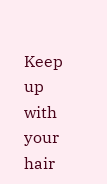Keep up with your hair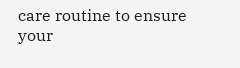care routine to ensure your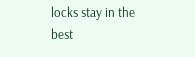locks stay in the best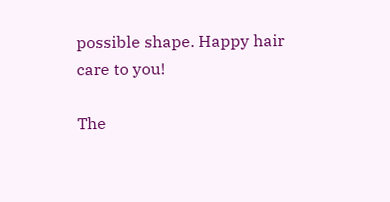possible shape. Happy hair care to you!

The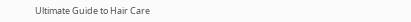Ultimate Guide to Hair Care